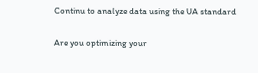Continu to analyze data using the UA standard

Are you optimizing your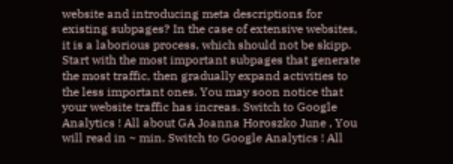website and introducing meta descriptions for existing subpages? In the case of extensive websites, it is a laborious process, which should not be skipp. Start with the most important subpages that generate the most traffic, then gradually expand activities to the less important ones. You may soon notice that your website traffic has increas. Switch to Google Analytics ! All about GA Joanna Horoszko June , You will read in ~ min. Switch to Google Analytics ! All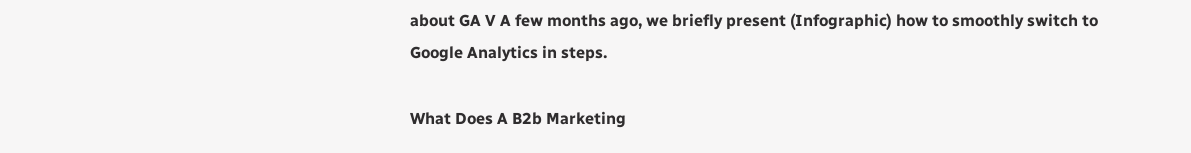about GA V A few months ago, we briefly present (Infographic) how to smoothly switch to Google Analytics in steps.

What Does A B2b Marketing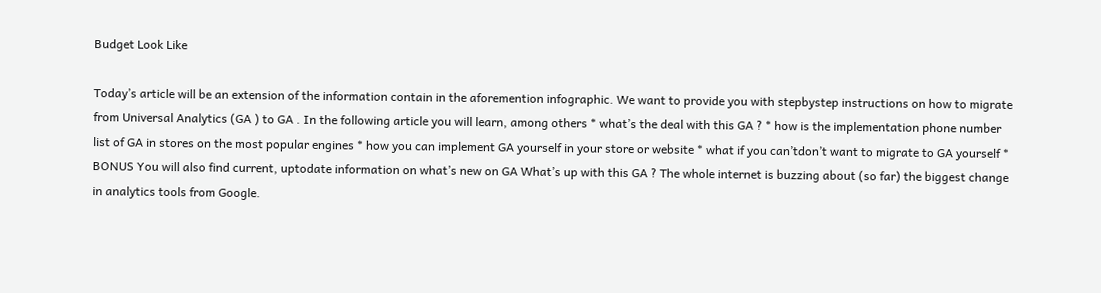Budget Look Like

Today’s article will be an extension of the information contain in the aforemention infographic. We want to provide you with stepbystep instructions on how to migrate from Universal Analytics (GA ) to GA . In the following article you will learn, among others * what’s the deal with this GA ? * how is the implementation phone number list of GA in stores on the most popular engines * how you can implement GA yourself in your store or website * what if you can’tdon’t want to migrate to GA yourself * BONUS You will also find current, uptodate information on what’s new on GA What’s up with this GA ? The whole internet is buzzing about (so far) the biggest change in analytics tools from Google.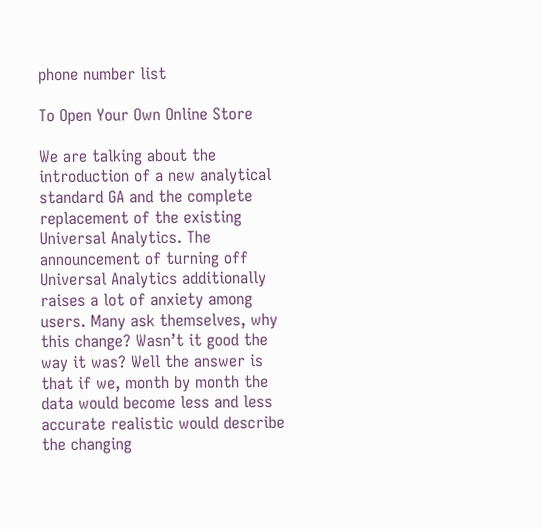phone number list

To Open Your Own Online Store

We are talking about the introduction of a new analytical standard GA and the complete replacement of the existing Universal Analytics. The announcement of turning off Universal Analytics additionally raises a lot of anxiety among users. Many ask themselves, why this change? Wasn’t it good the way it was? Well the answer is that if we, month by month the data would become less and less accurate realistic would describe the changing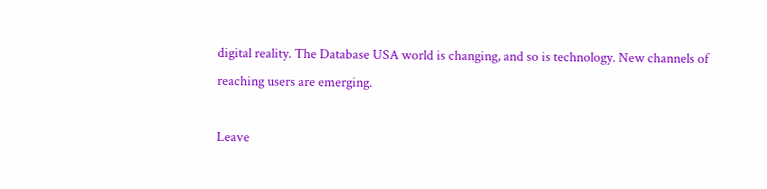digital reality. The Database USA world is changing, and so is technology. New channels of reaching users are emerging.

Leave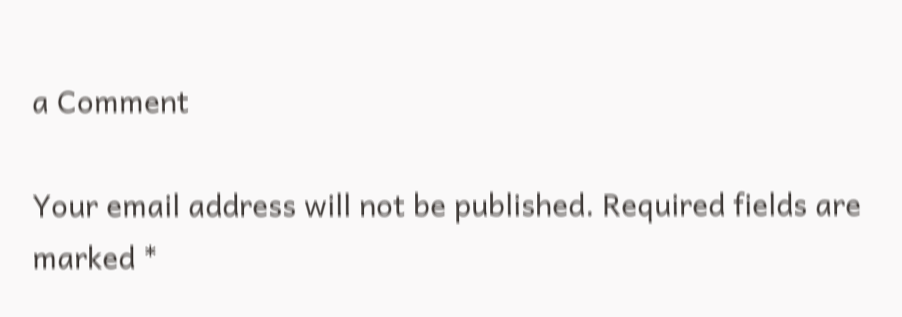a Comment

Your email address will not be published. Required fields are marked *